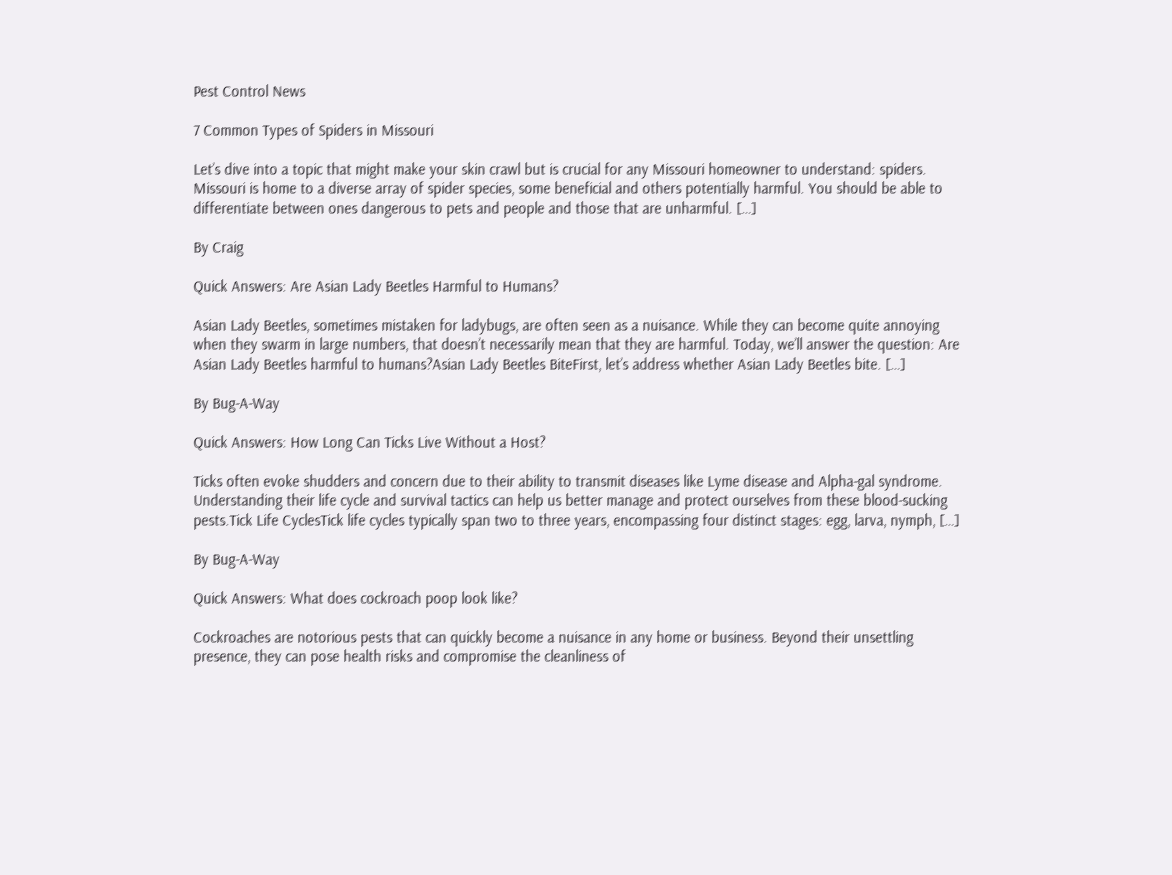Pest Control News

7 Common Types of Spiders in Missouri

Let’s dive into a topic that might make your skin crawl but is crucial for any Missouri homeowner to understand: spiders. Missouri is home to a diverse array of spider species, some beneficial and others potentially harmful. You should be able to differentiate between ones dangerous to pets and people and those that are unharmful. […]

By Craig

Quick Answers: Are Asian Lady Beetles Harmful to Humans?

Asian Lady Beetles, sometimes mistaken for ladybugs, are often seen as a nuisance. While they can become quite annoying when they swarm in large numbers, that doesn’t necessarily mean that they are harmful. Today, we’ll answer the question: Are Asian Lady Beetles harmful to humans?Asian Lady Beetles BiteFirst, let’s address whether Asian Lady Beetles bite. […]

By Bug-A-Way

Quick Answers: How Long Can Ticks Live Without a Host?

Ticks often evoke shudders and concern due to their ability to transmit diseases like Lyme disease and Alpha-gal syndrome. Understanding their life cycle and survival tactics can help us better manage and protect ourselves from these blood-sucking pests.Tick Life CyclesTick life cycles typically span two to three years, encompassing four distinct stages: egg, larva, nymph, […]

By Bug-A-Way

Quick Answers: What does cockroach poop look like?

Cockroaches are notorious pests that can quickly become a nuisance in any home or business. Beyond their unsettling presence, they can pose health risks and compromise the cleanliness of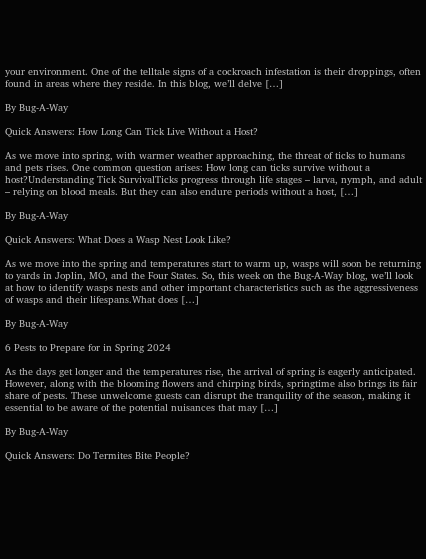your environment. One of the telltale signs of a cockroach infestation is their droppings, often found in areas where they reside. In this blog, we’ll delve […]

By Bug-A-Way

Quick Answers: How Long Can Tick Live Without a Host?

As we move into spring, with warmer weather approaching, the threat of ticks to humans and pets rises. One common question arises: How long can ticks survive without a host?Understanding Tick SurvivalTicks progress through life stages – larva, nymph, and adult – relying on blood meals. But they can also endure periods without a host, […]

By Bug-A-Way

Quick Answers: What Does a Wasp Nest Look Like?

As we move into the spring and temperatures start to warm up, wasps will soon be returning to yards in Joplin, MO, and the Four States. So, this week on the Bug-A-Way blog, we’ll look at how to identify wasps nests and other important characteristics such as the aggressiveness of wasps and their lifespans.What does […]

By Bug-A-Way

6 Pests to Prepare for in Spring 2024

As the days get longer and the temperatures rise, the arrival of spring is eagerly anticipated. However, along with the blooming flowers and chirping birds, springtime also brings its fair share of pests. These unwelcome guests can disrupt the tranquility of the season, making it essential to be aware of the potential nuisances that may […]

By Bug-A-Way

Quick Answers: Do Termites Bite People?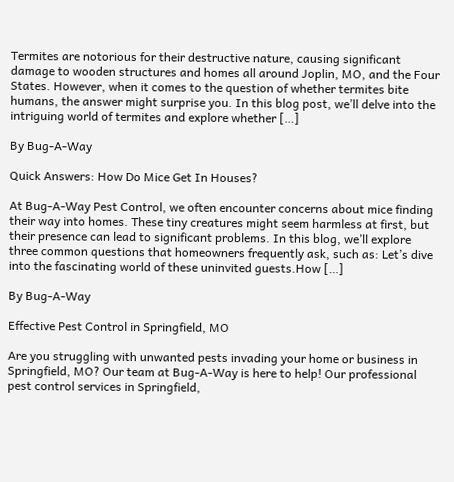Termites are notorious for their destructive nature, causing significant damage to wooden structures and homes all around Joplin, MO, and the Four States. However, when it comes to the question of whether termites bite humans, the answer might surprise you. In this blog post, we’ll delve into the intriguing world of termites and explore whether […]

By Bug-A-Way

Quick Answers: How Do Mice Get In Houses?

At Bug-A-Way Pest Control, we often encounter concerns about mice finding their way into homes. These tiny creatures might seem harmless at first, but their presence can lead to significant problems. In this blog, we’ll explore three common questions that homeowners frequently ask, such as: Let’s dive into the fascinating world of these uninvited guests.How […]

By Bug-A-Way

Effective Pest Control in Springfield, MO

Are you struggling with unwanted pests invading your home or business in Springfield, MO? Our team at Bug-A-Way is here to help! Our professional pest control services in Springfield,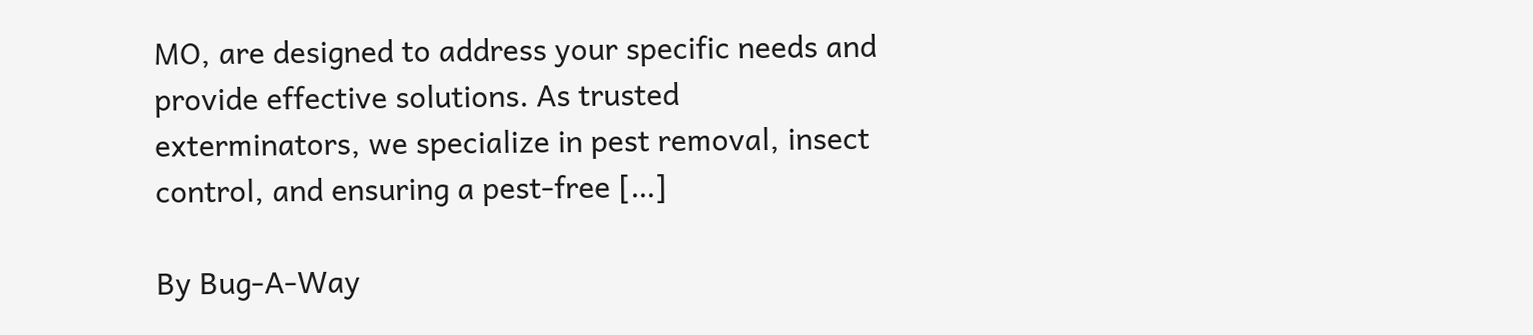MO, are designed to address your specific needs and provide effective solutions. As trusted exterminators, we specialize in pest removal, insect control, and ensuring a pest-free […]

By Bug-A-Way